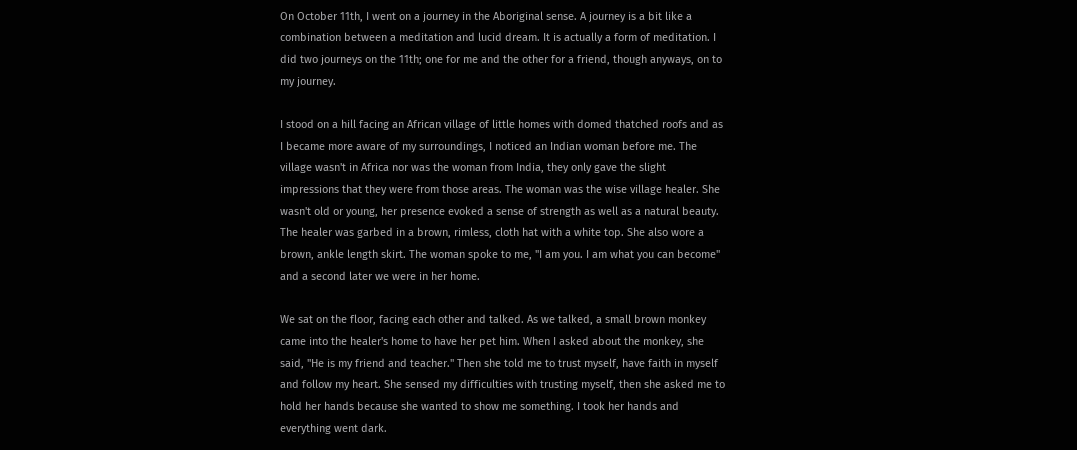On October 11th, I went on a journey in the Aboriginal sense. A journey is a bit like a combination between a meditation and lucid dream. It is actually a form of meditation. I did two journeys on the 11th; one for me and the other for a friend, though anyways, on to my journey.

I stood on a hill facing an African village of little homes with domed thatched roofs and as I became more aware of my surroundings, I noticed an Indian woman before me. The village wasn't in Africa nor was the woman from India, they only gave the slight impressions that they were from those areas. The woman was the wise village healer. She wasn't old or young, her presence evoked a sense of strength as well as a natural beauty. The healer was garbed in a brown, rimless, cloth hat with a white top. She also wore a brown, ankle length skirt. The woman spoke to me, "I am you. I am what you can become" and a second later we were in her home.

We sat on the floor, facing each other and talked. As we talked, a small brown monkey came into the healer's home to have her pet him. When I asked about the monkey, she said, "He is my friend and teacher." Then she told me to trust myself, have faith in myself and follow my heart. She sensed my difficulties with trusting myself, then she asked me to hold her hands because she wanted to show me something. I took her hands and everything went dark.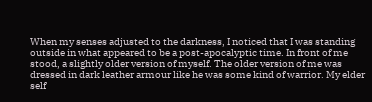When my senses adjusted to the darkness, I noticed that I was standing outside in what appeared to be a post-apocalyptic time. In front of me stood, a slightly older version of myself. The older version of me was dressed in dark leather armour like he was some kind of warrior. My elder self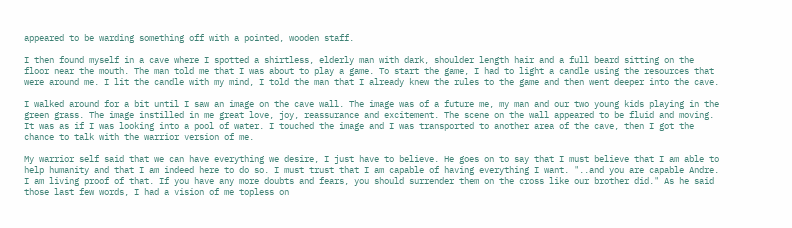appeared to be warding something off with a pointed, wooden staff.

I then found myself in a cave where I spotted a shirtless, elderly man with dark, shoulder length hair and a full beard sitting on the floor near the mouth. The man told me that I was about to play a game. To start the game, I had to light a candle using the resources that were around me. I lit the candle with my mind, I told the man that I already knew the rules to the game and then went deeper into the cave.

I walked around for a bit until I saw an image on the cave wall. The image was of a future me, my man and our two young kids playing in the green grass. The image instilled in me great love, joy, reassurance and excitement. The scene on the wall appeared to be fluid and moving. It was as if I was looking into a pool of water. I touched the image and I was transported to another area of the cave, then I got the chance to talk with the warrior version of me.

My warrior self said that we can have everything we desire, I just have to believe. He goes on to say that I must believe that I am able to help humanity and that I am indeed here to do so. I must trust that I am capable of having everything I want. "..and you are capable Andre. I am living proof of that. If you have any more doubts and fears, you should surrender them on the cross like our brother did." As he said those last few words, I had a vision of me topless on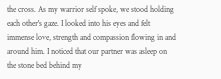the cross. As my warrior self spoke, we stood holding each other's gaze. I looked into his eyes and felt immense love, strength and compassion flowing in and around him. I noticed that our partner was asleep on the stone bed behind my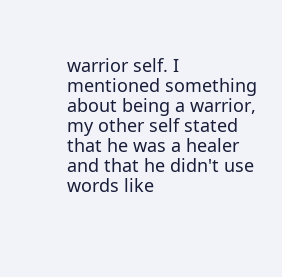warrior self. I mentioned something about being a warrior, my other self stated that he was a healer and that he didn't use words like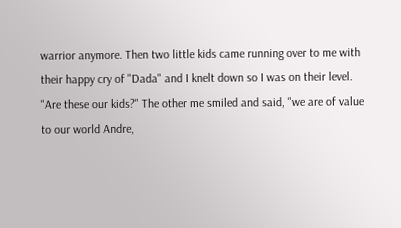warrior anymore. Then two little kids came running over to me with their happy cry of "Dada" and I knelt down so I was on their level. "Are these our kids?" The other me smiled and said, "we are of value to our world Andre,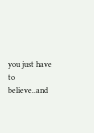you just have to believe..and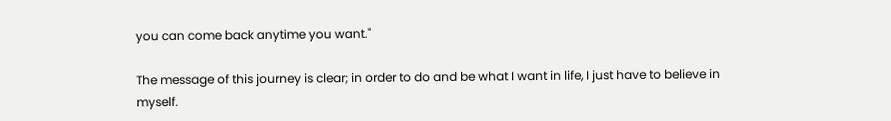you can come back anytime you want."

The message of this journey is clear; in order to do and be what I want in life, I just have to believe in myself.